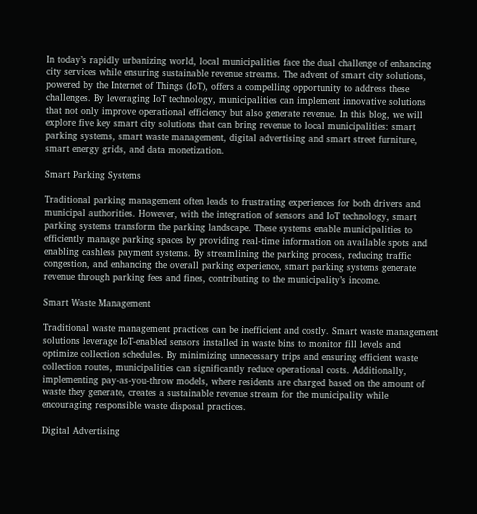In today’s rapidly urbanizing world, local municipalities face the dual challenge of enhancing city services while ensuring sustainable revenue streams. The advent of smart city solutions, powered by the Internet of Things (IoT), offers a compelling opportunity to address these challenges. By leveraging IoT technology, municipalities can implement innovative solutions that not only improve operational efficiency but also generate revenue. In this blog, we will explore five key smart city solutions that can bring revenue to local municipalities: smart parking systems, smart waste management, digital advertising and smart street furniture, smart energy grids, and data monetization.

Smart Parking Systems

Traditional parking management often leads to frustrating experiences for both drivers and municipal authorities. However, with the integration of sensors and IoT technology, smart parking systems transform the parking landscape. These systems enable municipalities to efficiently manage parking spaces by providing real-time information on available spots and enabling cashless payment systems. By streamlining the parking process, reducing traffic congestion, and enhancing the overall parking experience, smart parking systems generate revenue through parking fees and fines, contributing to the municipality’s income.

Smart Waste Management

Traditional waste management practices can be inefficient and costly. Smart waste management solutions leverage IoT-enabled sensors installed in waste bins to monitor fill levels and optimize collection schedules. By minimizing unnecessary trips and ensuring efficient waste collection routes, municipalities can significantly reduce operational costs. Additionally, implementing pay-as-you-throw models, where residents are charged based on the amount of waste they generate, creates a sustainable revenue stream for the municipality while encouraging responsible waste disposal practices.

Digital Advertising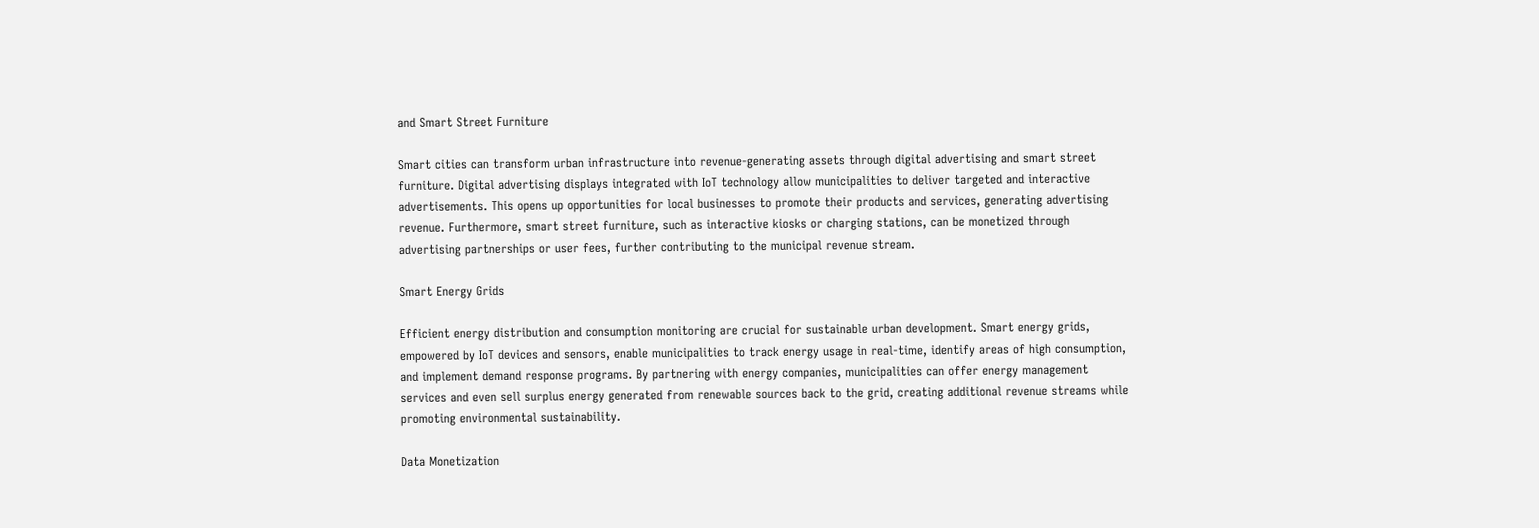and Smart Street Furniture

Smart cities can transform urban infrastructure into revenue-generating assets through digital advertising and smart street furniture. Digital advertising displays integrated with IoT technology allow municipalities to deliver targeted and interactive advertisements. This opens up opportunities for local businesses to promote their products and services, generating advertising revenue. Furthermore, smart street furniture, such as interactive kiosks or charging stations, can be monetized through advertising partnerships or user fees, further contributing to the municipal revenue stream.

Smart Energy Grids

Efficient energy distribution and consumption monitoring are crucial for sustainable urban development. Smart energy grids, empowered by IoT devices and sensors, enable municipalities to track energy usage in real-time, identify areas of high consumption, and implement demand response programs. By partnering with energy companies, municipalities can offer energy management services and even sell surplus energy generated from renewable sources back to the grid, creating additional revenue streams while promoting environmental sustainability.

Data Monetization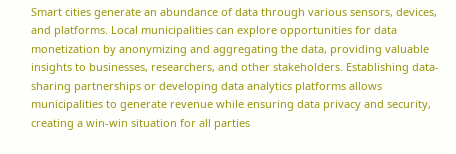Smart cities generate an abundance of data through various sensors, devices, and platforms. Local municipalities can explore opportunities for data monetization by anonymizing and aggregating the data, providing valuable insights to businesses, researchers, and other stakeholders. Establishing data-sharing partnerships or developing data analytics platforms allows municipalities to generate revenue while ensuring data privacy and security, creating a win-win situation for all parties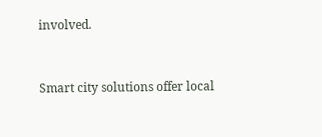involved.


Smart city solutions offer local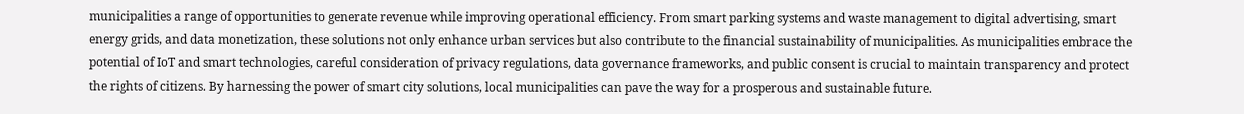municipalities a range of opportunities to generate revenue while improving operational efficiency. From smart parking systems and waste management to digital advertising, smart energy grids, and data monetization, these solutions not only enhance urban services but also contribute to the financial sustainability of municipalities. As municipalities embrace the potential of IoT and smart technologies, careful consideration of privacy regulations, data governance frameworks, and public consent is crucial to maintain transparency and protect the rights of citizens. By harnessing the power of smart city solutions, local municipalities can pave the way for a prosperous and sustainable future.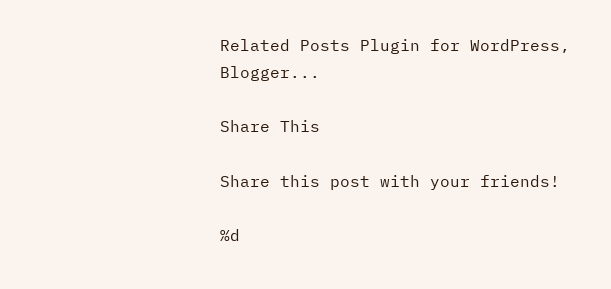Related Posts Plugin for WordPress, Blogger...

Share This

Share this post with your friends!

%d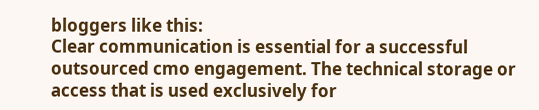bloggers like this:
Clear communication is essential for a successful outsourced cmo engagement. The technical storage or access that is used exclusively for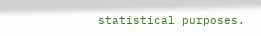statistical purposes.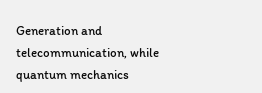Generation and telecommunication, while quantum mechanics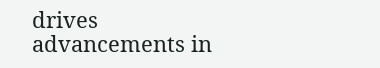drives advancements in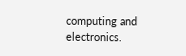computing and electronics.